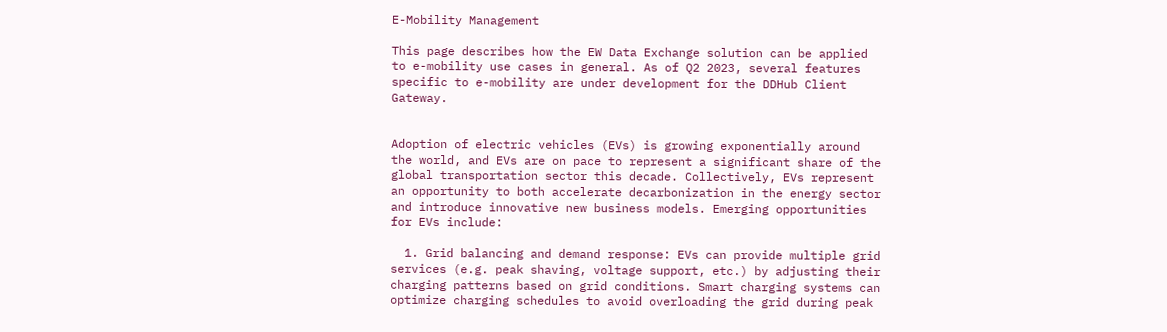E-Mobility Management

This page describes how the EW Data Exchange solution can be applied to e-mobility use cases in general. As of Q2 2023, several features specific to e-mobility are under development for the DDHub Client Gateway.


Adoption of electric vehicles (EVs) is growing exponentially around the world, and EVs are on pace to represent a significant share of the global transportation sector this decade. Collectively, EVs represent an opportunity to both accelerate decarbonization in the energy sector and introduce innovative new business models. Emerging opportunities for EVs include:

  1. Grid balancing and demand response: EVs can provide multiple grid services (e.g. peak shaving, voltage support, etc.) by adjusting their charging patterns based on grid conditions. Smart charging systems can optimize charging schedules to avoid overloading the grid during peak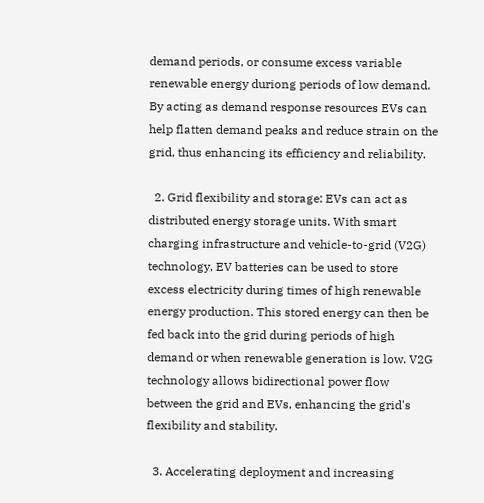demand periods, or consume excess variable renewable energy duriong periods of low demand. By acting as demand response resources EVs can help flatten demand peaks and reduce strain on the grid, thus enhancing its efficiency and reliability.

  2. Grid flexibility and storage: EVs can act as distributed energy storage units. With smart charging infrastructure and vehicle-to-grid (V2G) technology, EV batteries can be used to store excess electricity during times of high renewable energy production. This stored energy can then be fed back into the grid during periods of high demand or when renewable generation is low. V2G technology allows bidirectional power flow between the grid and EVs, enhancing the grid's flexibility and stability.

  3. Accelerating deployment and increasing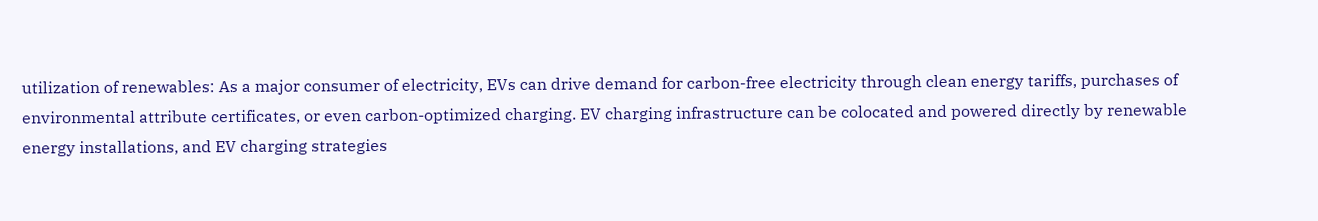utilization of renewables: As a major consumer of electricity, EVs can drive demand for carbon-free electricity through clean energy tariffs, purchases of environmental attribute certificates, or even carbon-optimized charging. EV charging infrastructure can be colocated and powered directly by renewable energy installations, and EV charging strategies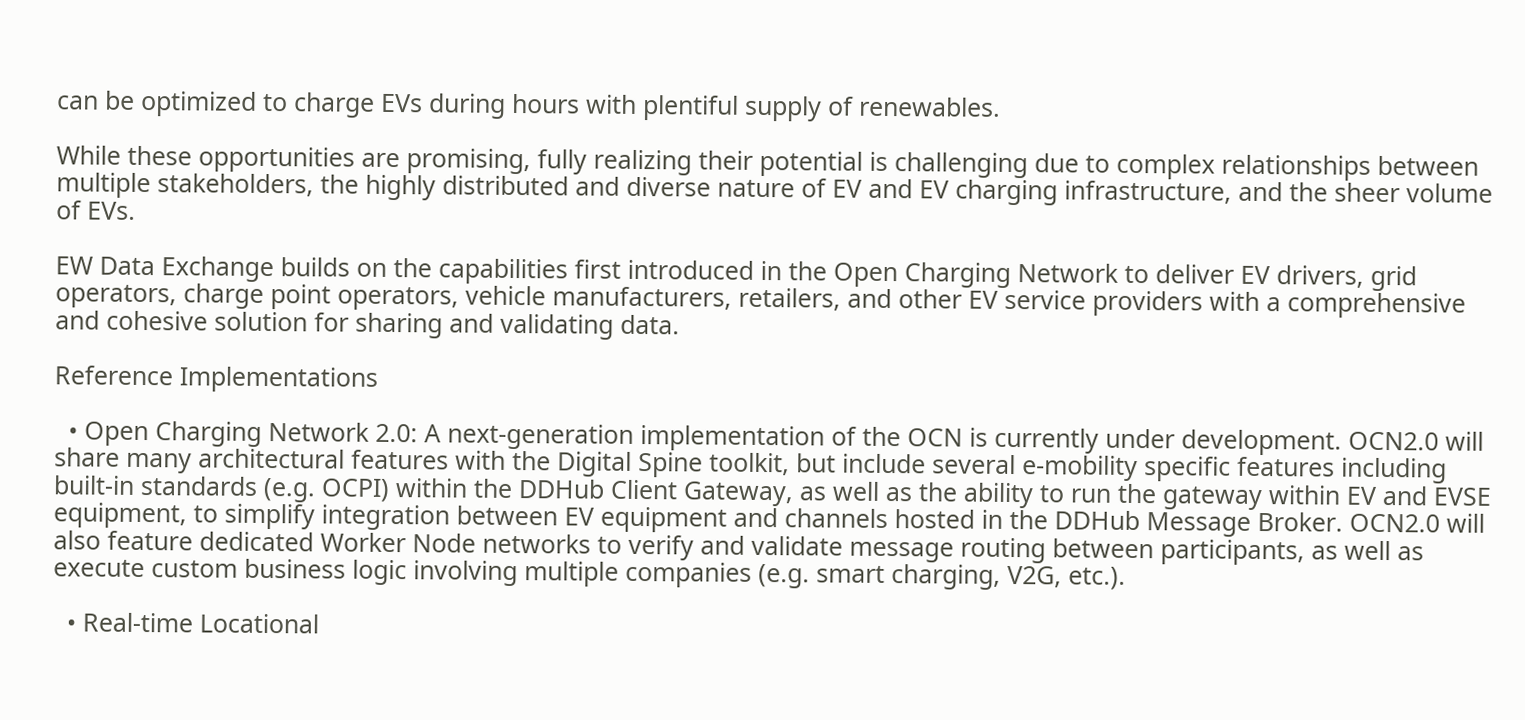can be optimized to charge EVs during hours with plentiful supply of renewables.

While these opportunities are promising, fully realizing their potential is challenging due to complex relationships between multiple stakeholders, the highly distributed and diverse nature of EV and EV charging infrastructure, and the sheer volume of EVs.

EW Data Exchange builds on the capabilities first introduced in the Open Charging Network to deliver EV drivers, grid operators, charge point operators, vehicle manufacturers, retailers, and other EV service providers with a comprehensive and cohesive solution for sharing and validating data.

Reference Implementations

  • Open Charging Network 2.0: A next-generation implementation of the OCN is currently under development. OCN2.0 will share many architectural features with the Digital Spine toolkit, but include several e-mobility specific features including built-in standards (e.g. OCPI) within the DDHub Client Gateway, as well as the ability to run the gateway within EV and EVSE equipment, to simplify integration between EV equipment and channels hosted in the DDHub Message Broker. OCN2.0 will also feature dedicated Worker Node networks to verify and validate message routing between participants, as well as execute custom business logic involving multiple companies (e.g. smart charging, V2G, etc.).

  • Real-time Locational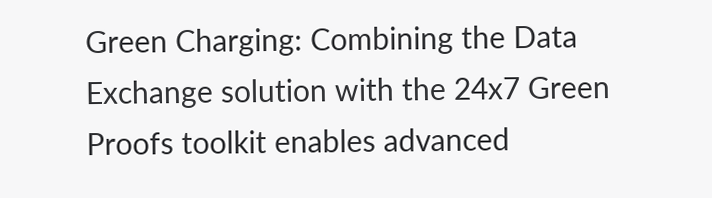Green Charging: Combining the Data Exchange solution with the 24x7 Green Proofs toolkit enables advanced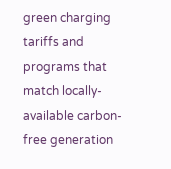green charging tariffs and programs that match locally-available carbon-free generation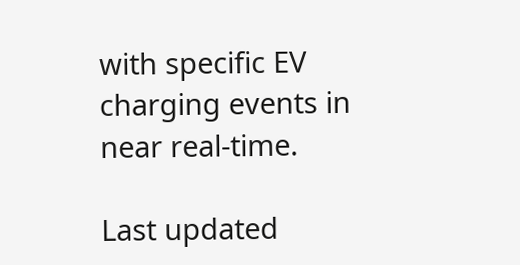with specific EV charging events in near real-time.

Last updated